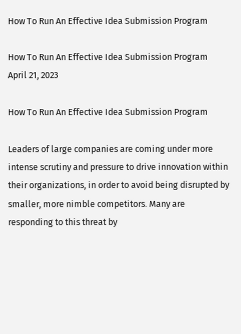How To Run An Effective Idea Submission Program

How To Run An Effective Idea Submission Program
April 21, 2023

How To Run An Effective Idea Submission Program

Leaders of large companies are coming under more intense scrutiny and pressure to drive innovation within their organizations, in order to avoid being disrupted by smaller, more nimble competitors. Many are responding to this threat by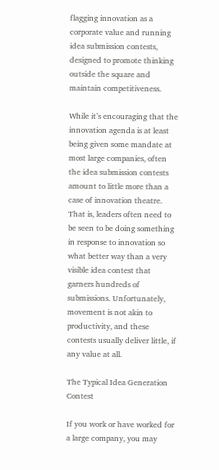flagging innovation as a corporate value and running idea submission contests, designed to promote thinking outside the square and maintain competitiveness.

While it’s encouraging that the innovation agenda is at least being given some mandate at most large companies, often the idea submission contests amount to little more than a case of innovation theatre. That is, leaders often need to be seen to be doing something in response to innovation so what better way than a very visible idea contest that garners hundreds of submissions. Unfortunately, movement is not akin to productivity, and these contests usually deliver little, if any value at all.

The Typical Idea Generation Contest

If you work or have worked for a large company, you may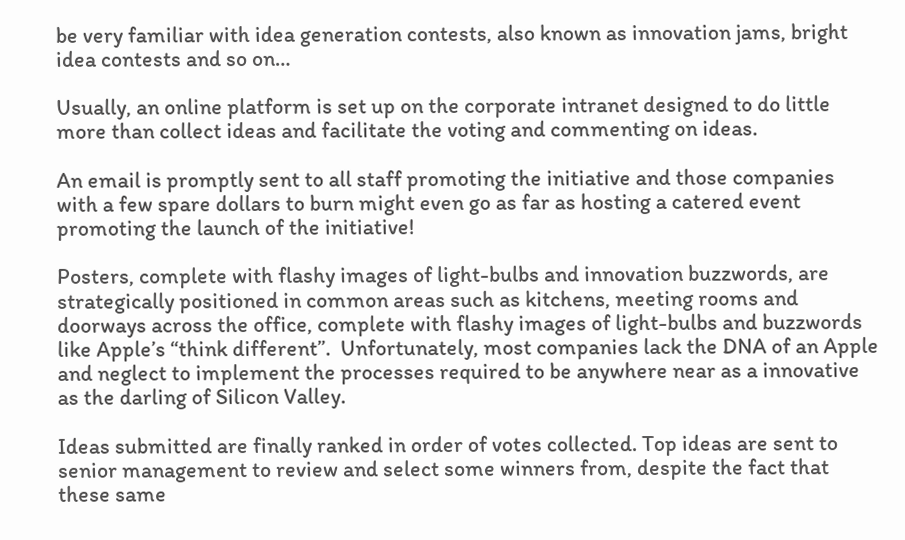be very familiar with idea generation contests, also known as innovation jams, bright idea contests and so on…

Usually, an online platform is set up on the corporate intranet designed to do little more than collect ideas and facilitate the voting and commenting on ideas.

An email is promptly sent to all staff promoting the initiative and those companies with a few spare dollars to burn might even go as far as hosting a catered event promoting the launch of the initiative!

Posters, complete with flashy images of light-bulbs and innovation buzzwords, are strategically positioned in common areas such as kitchens, meeting rooms and doorways across the office, complete with flashy images of light-bulbs and buzzwords like Apple’s “think different”.  Unfortunately, most companies lack the DNA of an Apple and neglect to implement the processes required to be anywhere near as a innovative as the darling of Silicon Valley.

Ideas submitted are finally ranked in order of votes collected. Top ideas are sent to senior management to review and select some winners from, despite the fact that these same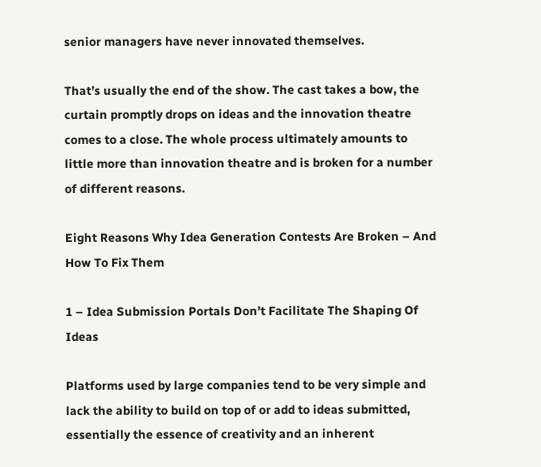senior managers have never innovated themselves.

That’s usually the end of the show. The cast takes a bow, the curtain promptly drops on ideas and the innovation theatre comes to a close. The whole process ultimately amounts to little more than innovation theatre and is broken for a number of different reasons.

Eight Reasons Why Idea Generation Contests Are Broken – And How To Fix Them

1 – Idea Submission Portals Don’t Facilitate The Shaping Of Ideas

Platforms used by large companies tend to be very simple and lack the ability to build on top of or add to ideas submitted, essentially the essence of creativity and an inherent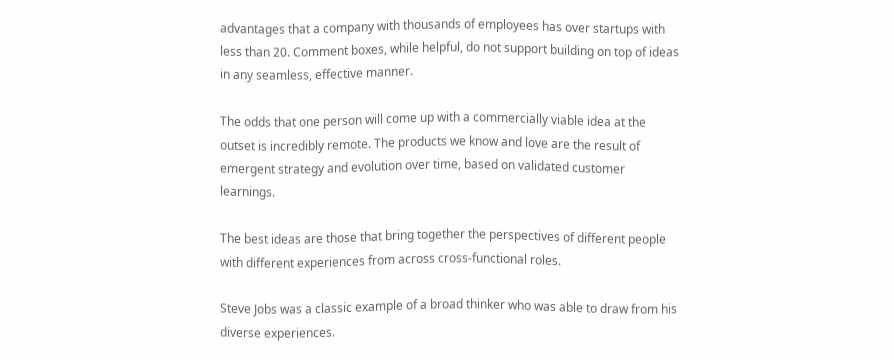advantages that a company with thousands of employees has over startups with less than 20. Comment boxes, while helpful, do not support building on top of ideas in any seamless, effective manner.

The odds that one person will come up with a commercially viable idea at the outset is incredibly remote. The products we know and love are the result of emergent strategy and evolution over time, based on validated customer learnings.

The best ideas are those that bring together the perspectives of different people with different experiences from across cross-functional roles.

Steve Jobs was a classic example of a broad thinker who was able to draw from his diverse experiences.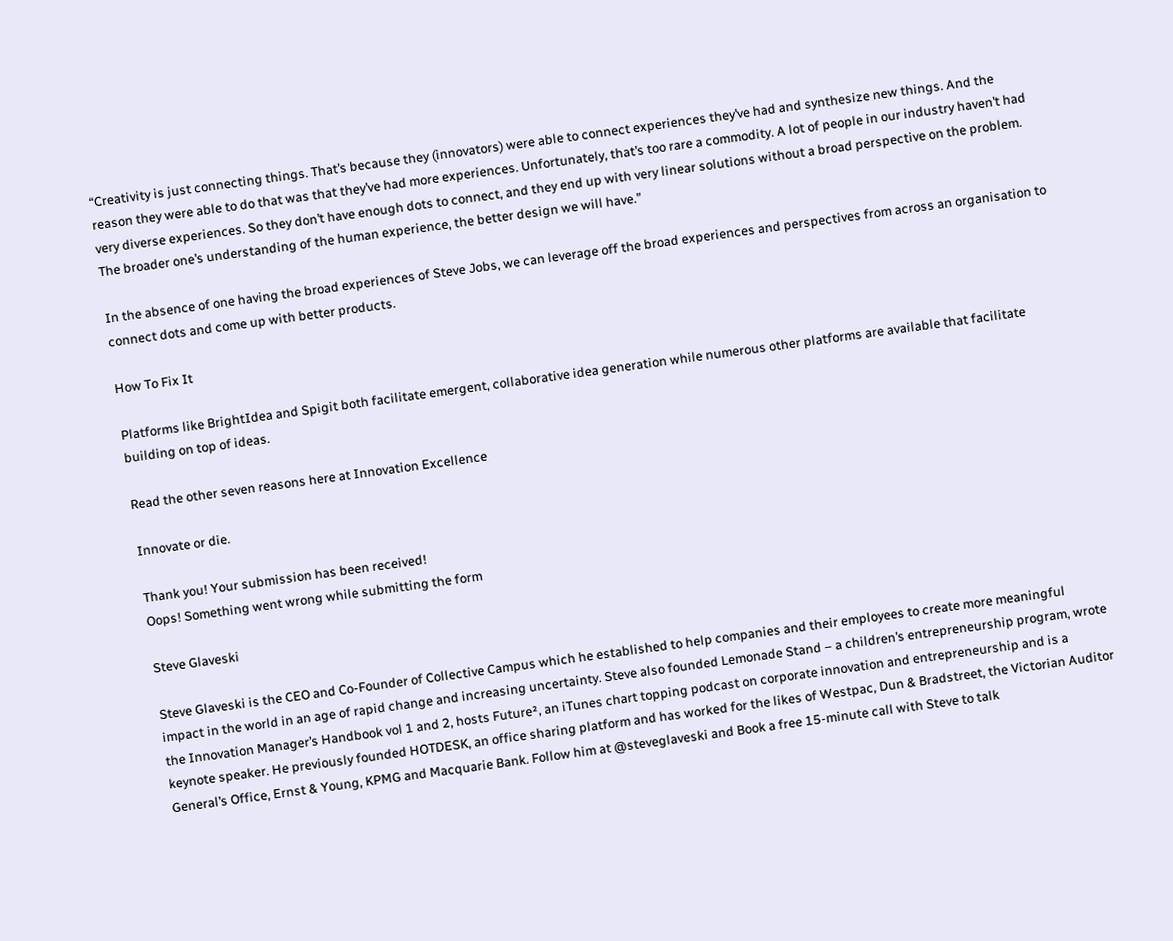“Creativity is just connecting things. That’s because they (innovators) were able to connect experiences they’ve had and synthesize new things. And the reason they were able to do that was that they’ve had more experiences. Unfortunately, that’s too rare a commodity. A lot of people in our industry haven’t had very diverse experiences. So they don’t have enough dots to connect, and they end up with very linear solutions without a broad perspective on the problem. The broader one’s understanding of the human experience, the better design we will have.”

In the absence of one having the broad experiences of Steve Jobs, we can leverage off the broad experiences and perspectives from across an organisation to connect dots and come up with better products.

How To Fix It

Platforms like BrightIdea and Spigit both facilitate emergent, collaborative idea generation while numerous other platforms are available that facilitate building on top of ideas.

Read the other seven reasons here at Innovation Excellence

Innovate or die.

Thank you! Your submission has been received!
Oops! Something went wrong while submitting the form

Steve Glaveski

Steve Glaveski is the CEO and Co-Founder of Collective Campus which he established to help companies and their employees to create more meaningful impact in the world in an age of rapid change and increasing uncertainty. Steve also founded Lemonade Stand – a children’s entrepreneurship program, wrote the Innovation Manager’s Handbook vol 1 and 2, hosts Future², an iTunes chart topping podcast on corporate innovation and entrepreneurship and is a keynote speaker. He previously founded HOTDESK, an office sharing platform and has worked for the likes of Westpac, Dun & Bradstreet, the Victorian Auditor General’s Office, Ernst & Young, KPMG and Macquarie Bank. Follow him at @steveglaveski and Book a free 15-minute call with Steve to talk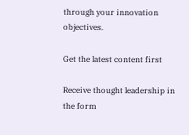through your innovation objectives.

Get the latest content first

Receive thought leadership in the form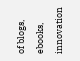of blogs, ebooks, innovation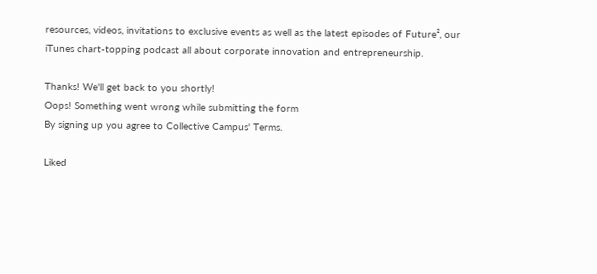resources, videos, invitations to exclusive events as well as the latest episodes of Future², our iTunes chart-topping podcast all about corporate innovation and entrepreneurship.

Thanks! We'll get back to you shortly!
Oops! Something went wrong while submitting the form
By signing up you agree to Collective Campus' Terms.

Liked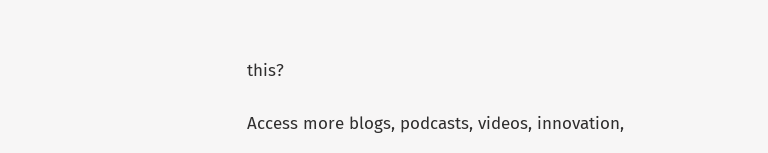this?

Access more blogs, podcasts, videos, innovation,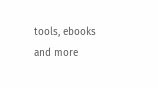tools, ebooks and more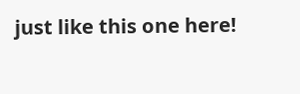just like this one here!